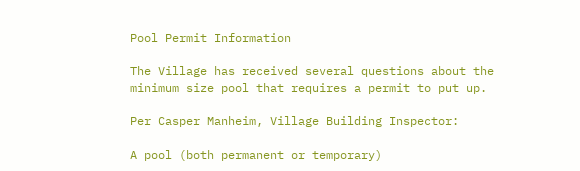Pool Permit Information

The Village has received several questions about the minimum size pool that requires a permit to put up.

Per Casper Manheim, Village Building Inspector:

A pool (both permanent or temporary)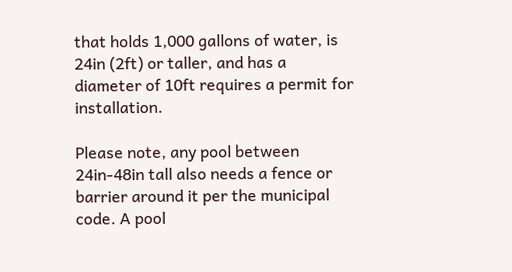that holds 1,000 gallons of water, is 24in (2ft) or taller, and has a diameter of 10ft requires a permit for installation.

Please note, any pool between 24in-48in tall also needs a fence or barrier around it per the municipal code. A pool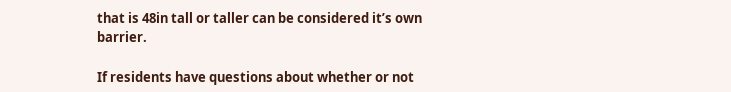that is 48in tall or taller can be considered it’s own barrier.

If residents have questions about whether or not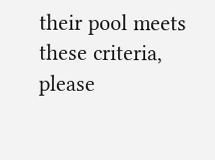their pool meets these criteria, please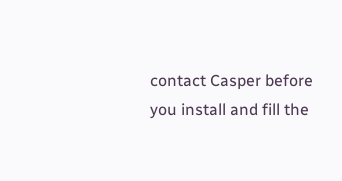contact Casper before you install and fill the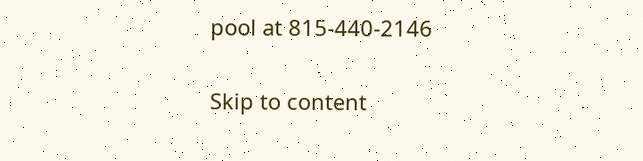pool at 815-440-2146

Skip to content